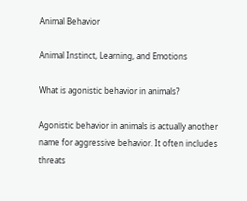Animal Behavior

Animal Instinct, Learning, and Emotions

What is agonistic behavior in animals?

Agonistic behavior in animals is actually another name for aggressive behavior. It often includes threats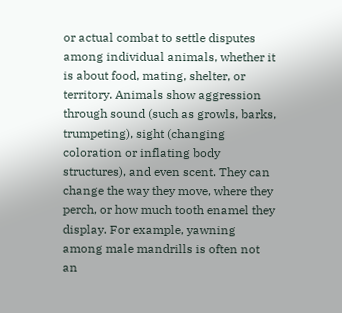or actual combat to settle disputes among individual animals, whether it is about food, mating, shelter, or territory. Animals show aggression through sound (such as growls, barks, trumpeting), sight (changing coloration or inflating body structures), and even scent. They can change the way they move, where they perch, or how much tooth enamel they display. For example, yawning among male mandrills is often not an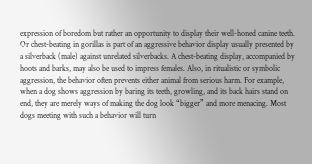expression of boredom but rather an opportunity to display their well-honed canine teeth. Or chest-beating in gorillas is part of an aggressive behavior display usually presented by a silverback (male) against unrelated silverbacks. A chest-beating display, accompanied by hoots and barks, may also be used to impress females. Also, in ritualistic or symbolic aggression, the behavior often prevents either animal from serious harm. For example, when a dog shows aggression by baring its teeth, growling, and its back hairs stand on end, they are merely ways of making the dog look “bigger” and more menacing. Most dogs meeting with such a behavior will turn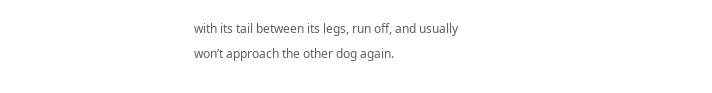with its tail between its legs, run off, and usually won’t approach the other dog again.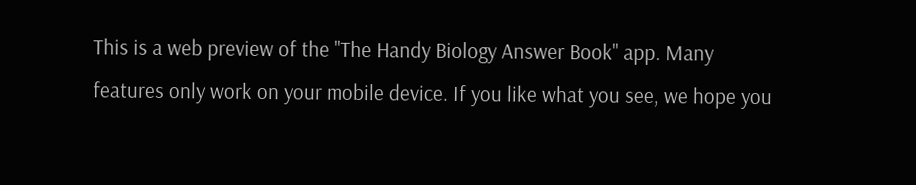This is a web preview of the "The Handy Biology Answer Book" app. Many features only work on your mobile device. If you like what you see, we hope you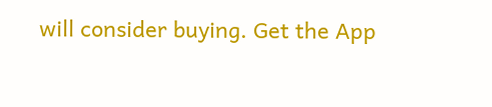will consider buying. Get the App